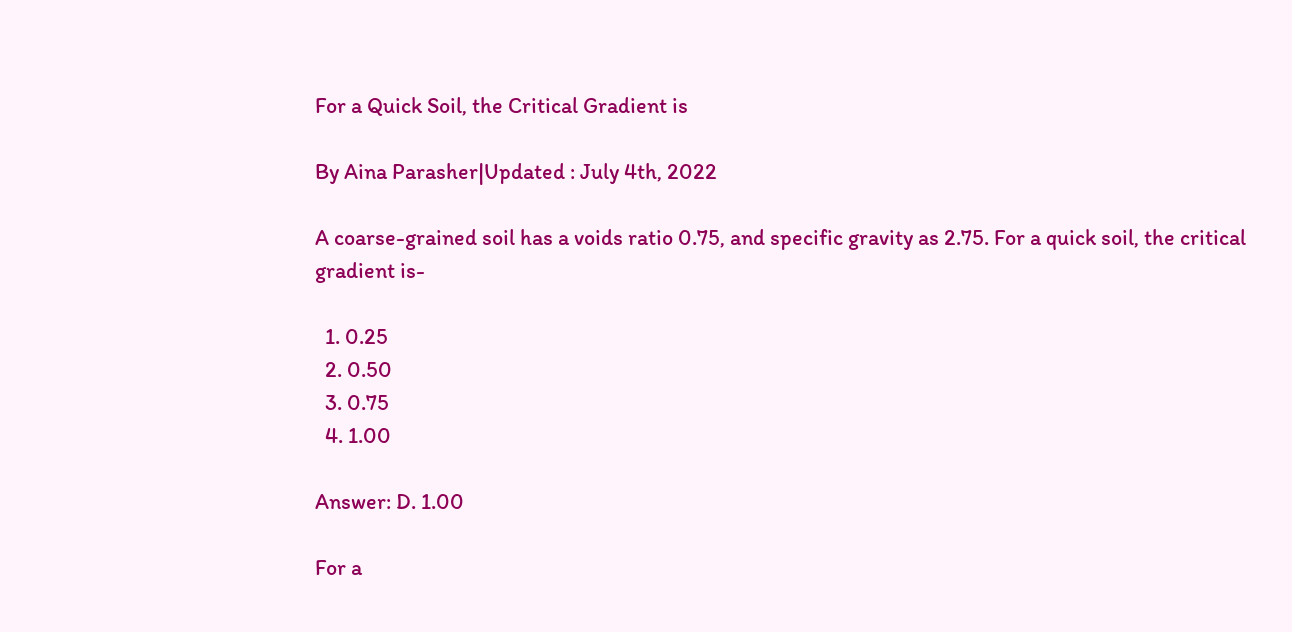For a Quick Soil, the Critical Gradient is

By Aina Parasher|Updated : July 4th, 2022

A coarse-grained soil has a voids ratio 0.75, and specific gravity as 2.75. For a quick soil, the critical gradient is-

  1. 0.25
  2. 0.50
  3. 0.75
  4. 1.00

Answer: D. 1.00

For a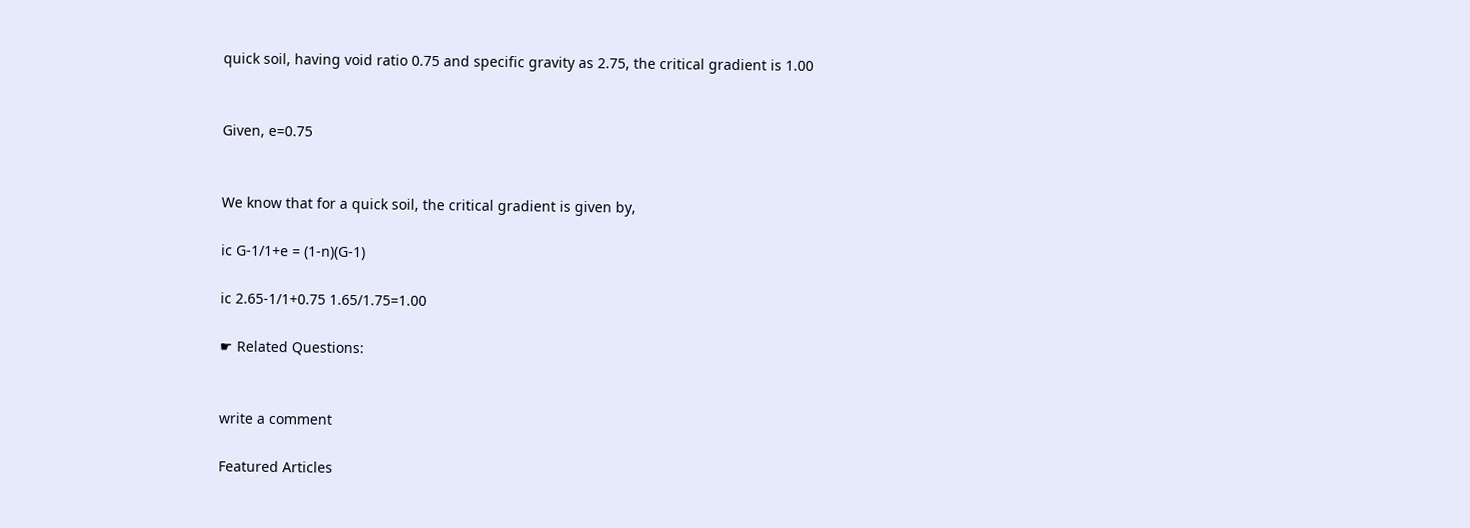quick soil, having void ratio 0.75 and specific gravity as 2.75, the critical gradient is 1.00


Given, e=0.75


We know that for a quick soil, the critical gradient is given by,

ic G-1/1+e = (1-n)(G-1)

ic 2.65-1/1+0.75 1.65/1.75=1.00

☛ Related Questions:


write a comment

Featured Articles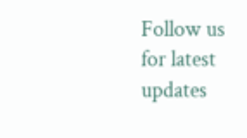Follow us for latest updates